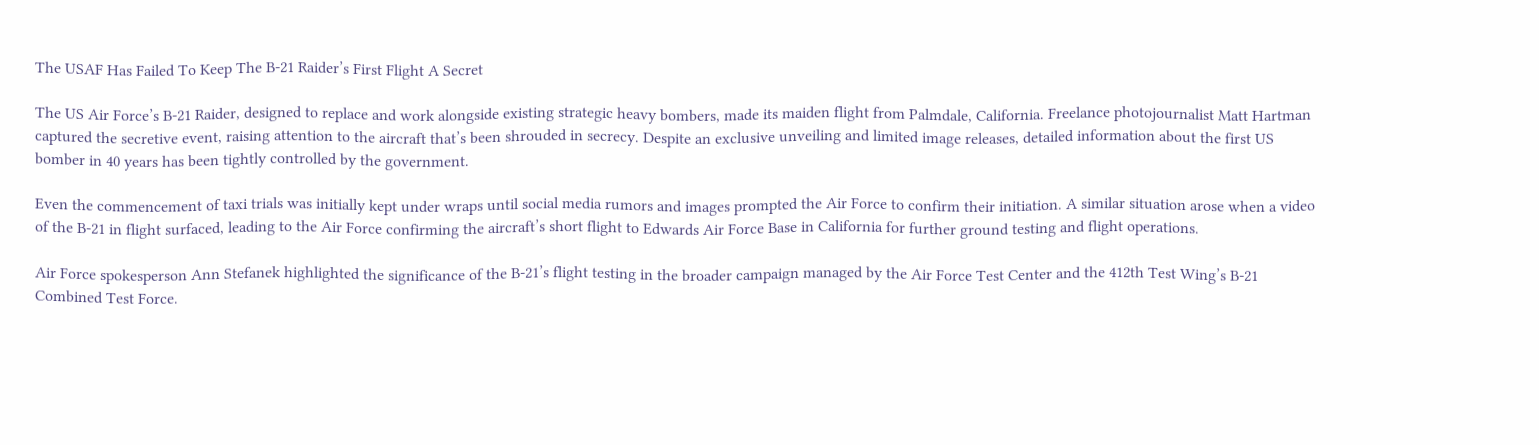The USAF Has Failed To Keep The B-21 Raider’s First Flight A Secret

The US Air Force’s B-21 Raider, designed to replace and work alongside existing strategic heavy bombers, made its maiden flight from Palmdale, California. Freelance photojournalist Matt Hartman captured the secretive event, raising attention to the aircraft that’s been shrouded in secrecy. Despite an exclusive unveiling and limited image releases, detailed information about the first US bomber in 40 years has been tightly controlled by the government.

Even the commencement of taxi trials was initially kept under wraps until social media rumors and images prompted the Air Force to confirm their initiation. A similar situation arose when a video of the B-21 in flight surfaced, leading to the Air Force confirming the aircraft’s short flight to Edwards Air Force Base in California for further ground testing and flight operations.

Air Force spokesperson Ann Stefanek highlighted the significance of the B-21’s flight testing in the broader campaign managed by the Air Force Test Center and the 412th Test Wing’s B-21 Combined Test Force.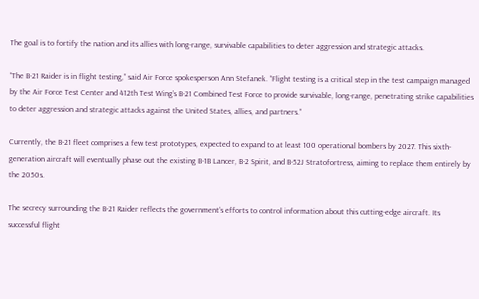The goal is to fortify the nation and its allies with long-range, survivable capabilities to deter aggression and strategic attacks.

“The B-21 Raider is in flight testing,” said Air Force spokesperson Ann Stefanek. “Flight testing is a critical step in the test campaign managed by the Air Force Test Center and 412th Test Wing’s B-21 Combined Test Force to provide survivable, long-range, penetrating strike capabilities to deter aggression and strategic attacks against the United States, allies, and partners.”

Currently, the B-21 fleet comprises a few test prototypes, expected to expand to at least 100 operational bombers by 2027. This sixth-generation aircraft will eventually phase out the existing B-1B Lancer, B-2 Spirit, and B-52J Stratofortress, aiming to replace them entirely by the 2050s.

The secrecy surrounding the B-21 Raider reflects the government’s efforts to control information about this cutting-edge aircraft. Its successful flight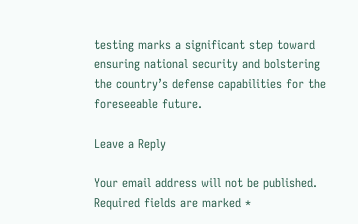testing marks a significant step toward ensuring national security and bolstering the country’s defense capabilities for the foreseeable future.

Leave a Reply

Your email address will not be published. Required fields are marked *